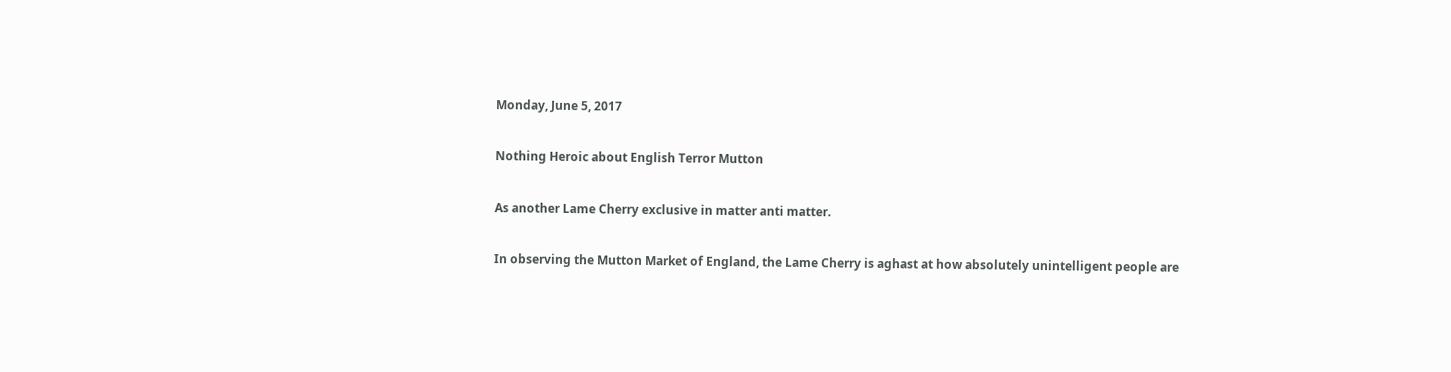Monday, June 5, 2017

Nothing Heroic about English Terror Mutton

As another Lame Cherry exclusive in matter anti matter.

In observing the Mutton Market of England, the Lame Cherry is aghast at how absolutely unintelligent people are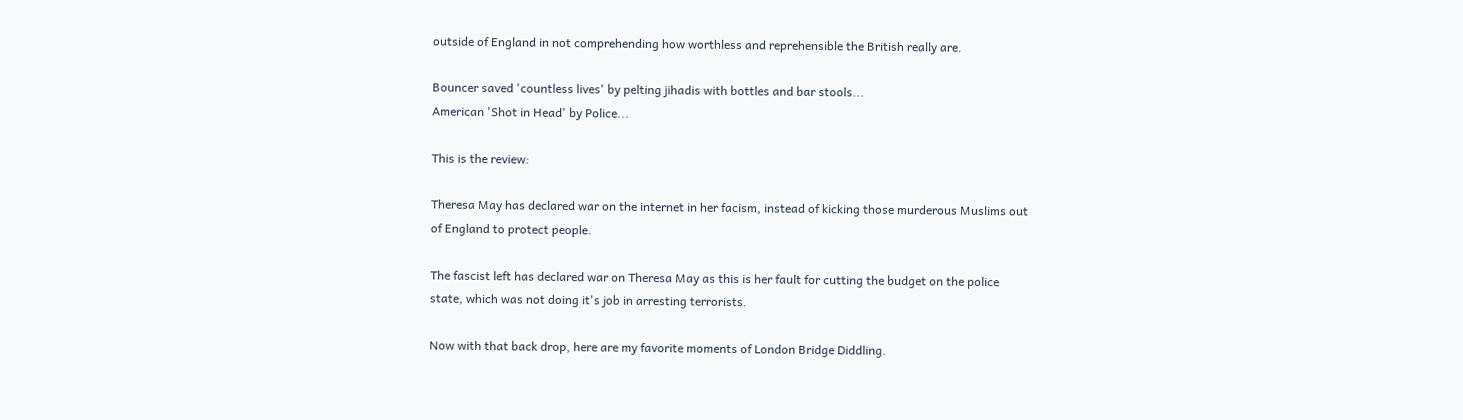outside of England in not comprehending how worthless and reprehensible the British really are.

Bouncer saved 'countless lives' by pelting jihadis with bottles and bar stools...
American 'Shot in Head' by Police...

This is the review:

Theresa May has declared war on the internet in her facism, instead of kicking those murderous Muslims out of England to protect people.

The fascist left has declared war on Theresa May as this is her fault for cutting the budget on the police state, which was not doing it's job in arresting terrorists.

Now with that back drop, here are my favorite moments of London Bridge Diddling.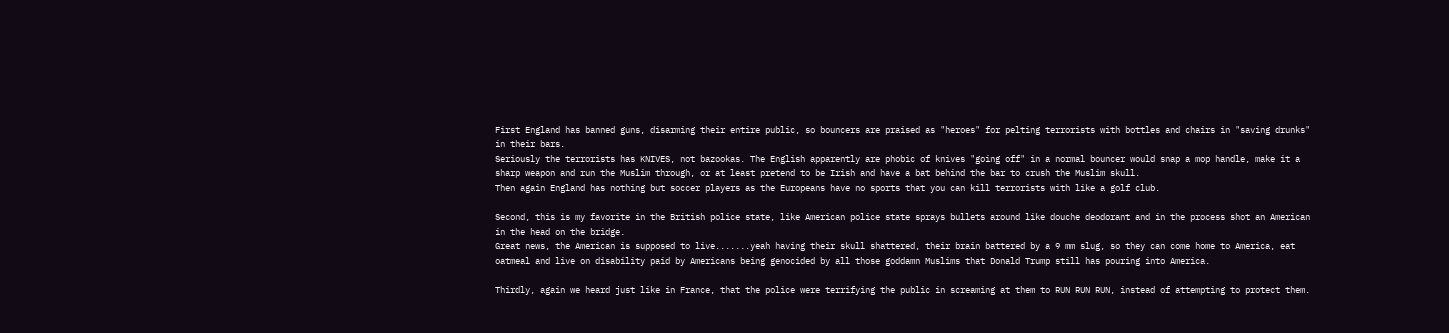First England has banned guns, disarming their entire public, so bouncers are praised as "heroes" for pelting terrorists with bottles and chairs in "saving drunks" in their bars.
Seriously the terrorists has KNIVES, not bazookas. The English apparently are phobic of knives "going off" in a normal bouncer would snap a mop handle, make it a sharp weapon and run the Muslim through, or at least pretend to be Irish and have a bat behind the bar to crush the Muslim skull.
Then again England has nothing but soccer players as the Europeans have no sports that you can kill terrorists with like a golf club.

Second, this is my favorite in the British police state, like American police state sprays bullets around like douche deodorant and in the process shot an American in the head on the bridge.
Great news, the American is supposed to live.......yeah having their skull shattered, their brain battered by a 9 mm slug, so they can come home to America, eat oatmeal and live on disability paid by Americans being genocided by all those goddamn Muslims that Donald Trump still has pouring into America.

Thirdly, again we heard just like in France, that the police were terrifying the public in screaming at them to RUN RUN RUN, instead of attempting to protect them.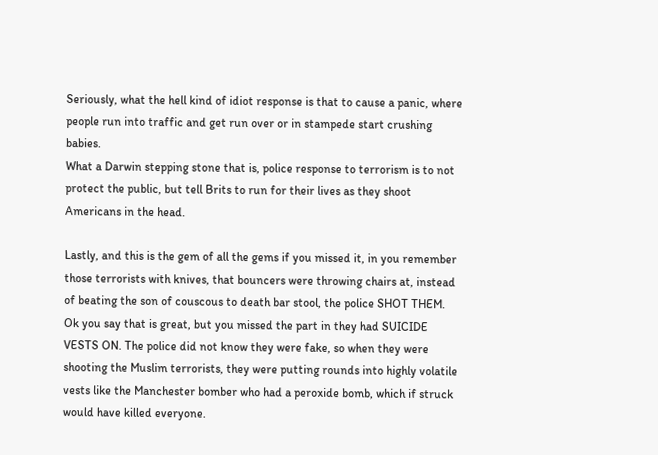Seriously, what the hell kind of idiot response is that to cause a panic, where people run into traffic and get run over or in stampede start crushing babies.
What a Darwin stepping stone that is, police response to terrorism is to not protect the public, but tell Brits to run for their lives as they shoot Americans in the head.

Lastly, and this is the gem of all the gems if you missed it, in you remember those terrorists with knives, that bouncers were throwing chairs at, instead of beating the son of couscous to death bar stool, the police SHOT THEM.
Ok you say that is great, but you missed the part in they had SUICIDE VESTS ON. The police did not know they were fake, so when they were shooting the Muslim terrorists, they were putting rounds into highly volatile vests like the Manchester bomber who had a peroxide bomb, which if struck would have killed everyone.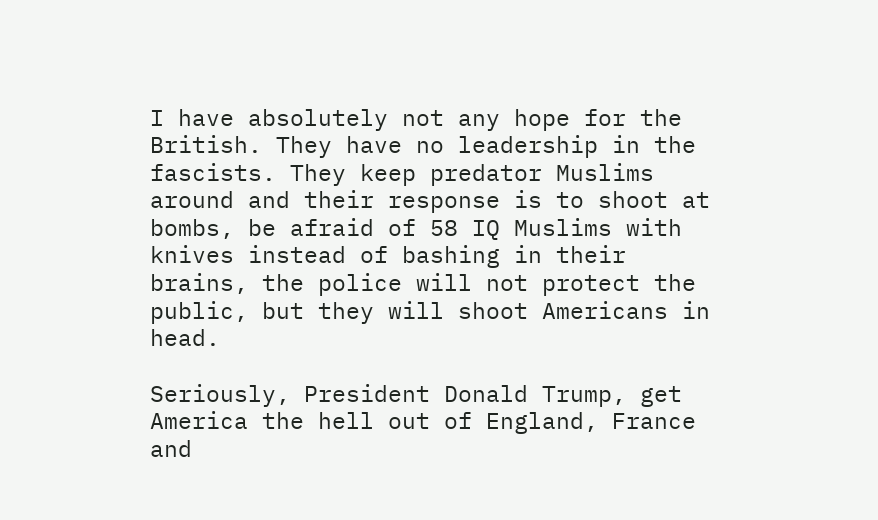I have absolutely not any hope for the British. They have no leadership in the fascists. They keep predator Muslims around and their response is to shoot at bombs, be afraid of 58 IQ Muslims with knives instead of bashing in their brains, the police will not protect the public, but they will shoot Americans in head.

Seriously, President Donald Trump, get America the hell out of England, France and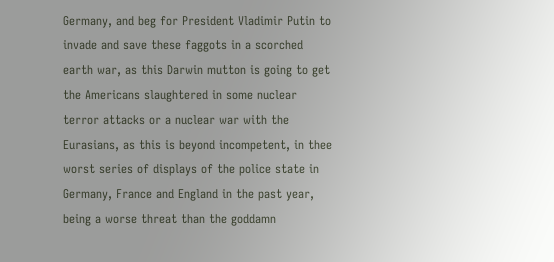Germany, and beg for President Vladimir Putin to invade and save these faggots in a scorched earth war, as this Darwin mutton is going to get the Americans slaughtered in some nuclear terror attacks or a nuclear war with the Eurasians, as this is beyond incompetent, in thee worst series of displays of the police state in Germany, France and England in the past year, being a worse threat than the goddamn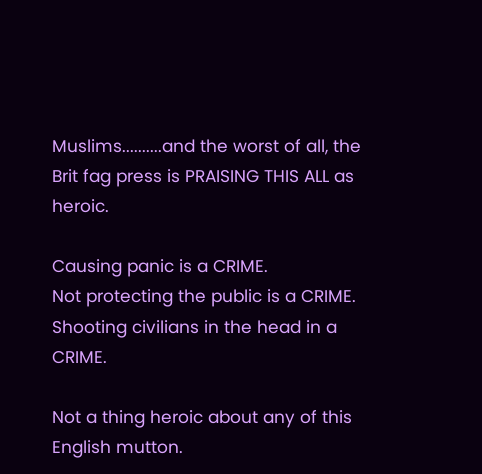Muslims..........and the worst of all, the Brit fag press is PRAISING THIS ALL as heroic.

Causing panic is a CRIME.
Not protecting the public is a CRIME.
Shooting civilians in the head in a CRIME.

Not a thing heroic about any of this English mutton.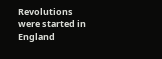Revolutions were started in England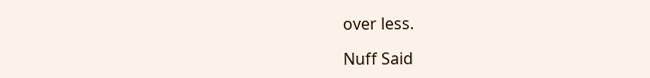over less.

Nuff Said